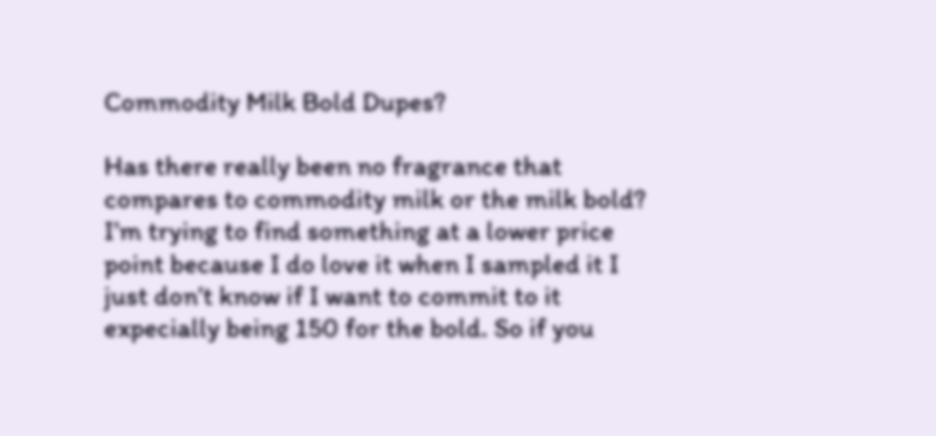Commodity Milk Bold Dupes?

Has there really been no fragrance that compares to commodity milk or the milk bold? I’m trying to find something at a lower price point because I do love it when I sampled it I just don’t know if I want to commit to it expecially being 150 for the bold. So if you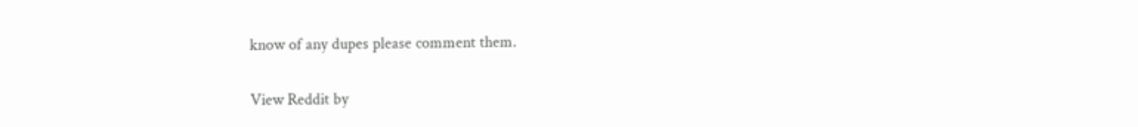know of any dupes please comment them.

View Reddit by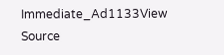Immediate_Ad1133View Source